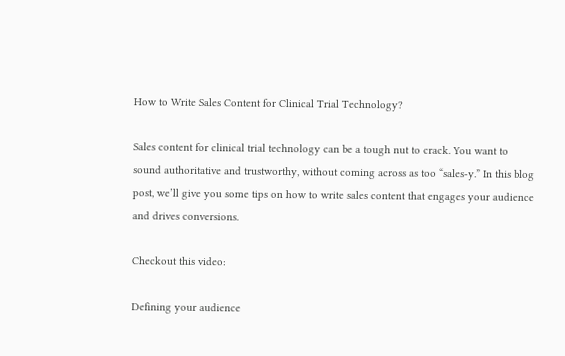How to Write Sales Content for Clinical Trial Technology?

Sales content for clinical trial technology can be a tough nut to crack. You want to sound authoritative and trustworthy, without coming across as too “sales-y.” In this blog post, we’ll give you some tips on how to write sales content that engages your audience and drives conversions.

Checkout this video:

Defining your audience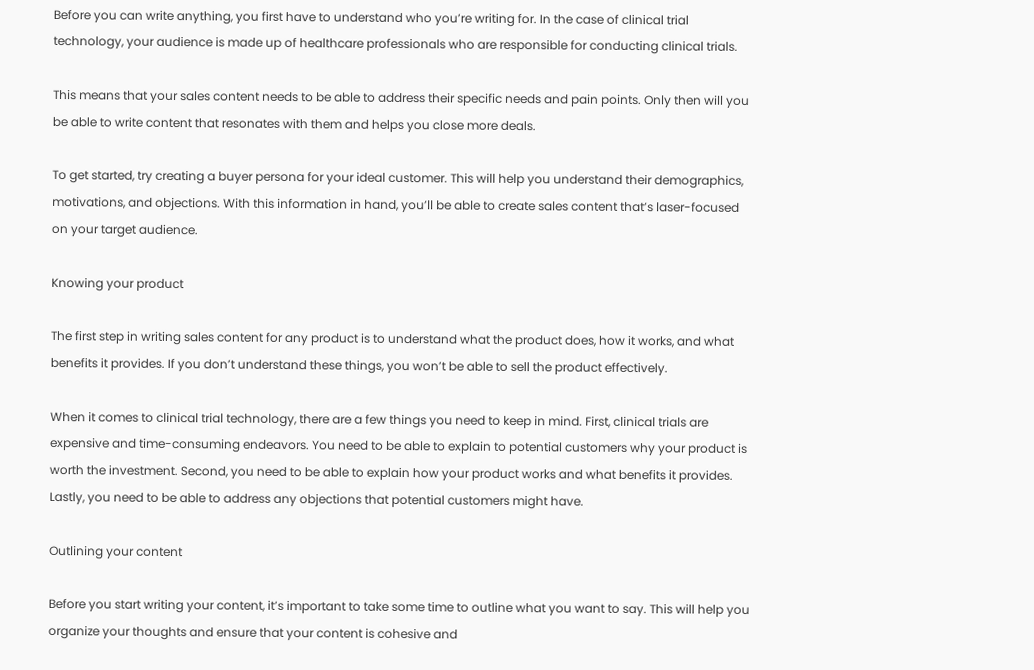Before you can write anything, you first have to understand who you’re writing for. In the case of clinical trial technology, your audience is made up of healthcare professionals who are responsible for conducting clinical trials.

This means that your sales content needs to be able to address their specific needs and pain points. Only then will you be able to write content that resonates with them and helps you close more deals.

To get started, try creating a buyer persona for your ideal customer. This will help you understand their demographics, motivations, and objections. With this information in hand, you’ll be able to create sales content that’s laser-focused on your target audience.

Knowing your product

The first step in writing sales content for any product is to understand what the product does, how it works, and what benefits it provides. If you don’t understand these things, you won’t be able to sell the product effectively.

When it comes to clinical trial technology, there are a few things you need to keep in mind. First, clinical trials are expensive and time-consuming endeavors. You need to be able to explain to potential customers why your product is worth the investment. Second, you need to be able to explain how your product works and what benefits it provides. Lastly, you need to be able to address any objections that potential customers might have.

Outlining your content

Before you start writing your content, it’s important to take some time to outline what you want to say. This will help you organize your thoughts and ensure that your content is cohesive and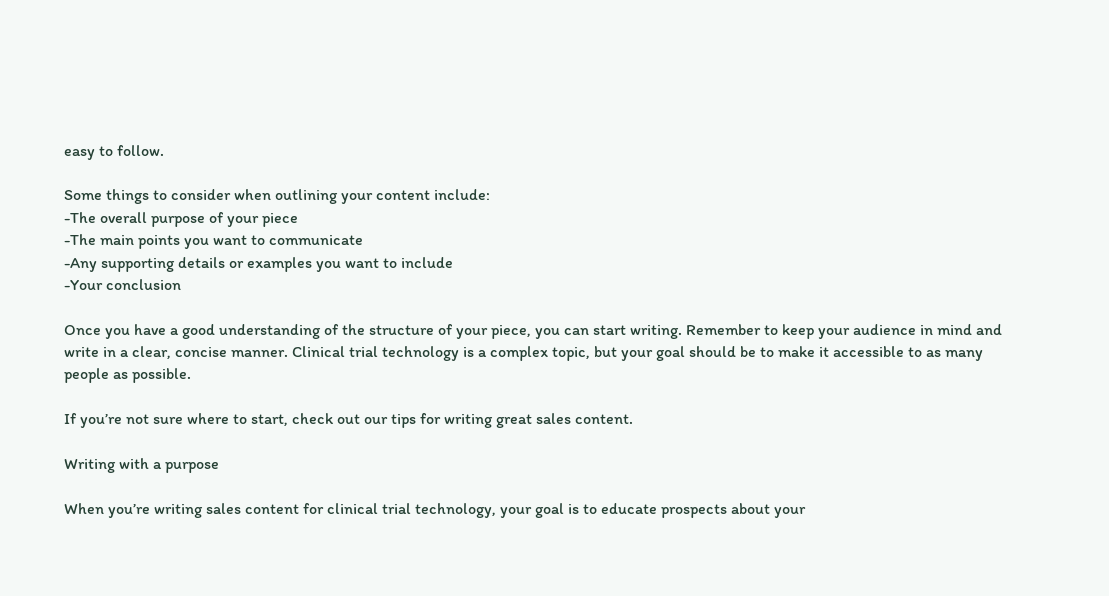easy to follow.

Some things to consider when outlining your content include:
-The overall purpose of your piece
-The main points you want to communicate
-Any supporting details or examples you want to include
-Your conclusion

Once you have a good understanding of the structure of your piece, you can start writing. Remember to keep your audience in mind and write in a clear, concise manner. Clinical trial technology is a complex topic, but your goal should be to make it accessible to as many people as possible.

If you’re not sure where to start, check out our tips for writing great sales content.

Writing with a purpose

When you’re writing sales content for clinical trial technology, your goal is to educate prospects about your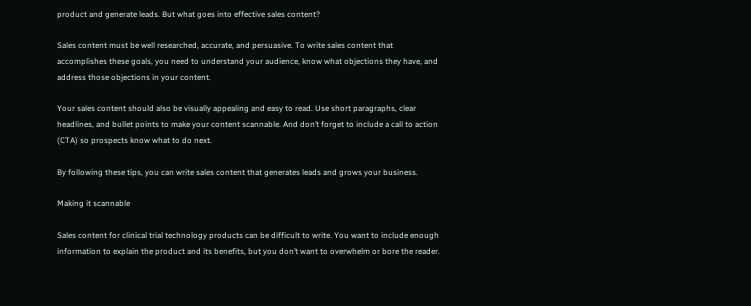product and generate leads. But what goes into effective sales content?

Sales content must be well researched, accurate, and persuasive. To write sales content that accomplishes these goals, you need to understand your audience, know what objections they have, and address those objections in your content.

Your sales content should also be visually appealing and easy to read. Use short paragraphs, clear headlines, and bullet points to make your content scannable. And don’t forget to include a call to action (CTA) so prospects know what to do next.

By following these tips, you can write sales content that generates leads and grows your business.

Making it scannable

Sales content for clinical trial technology products can be difficult to write. You want to include enough information to explain the product and its benefits, but you don’t want to overwhelm or bore the reader.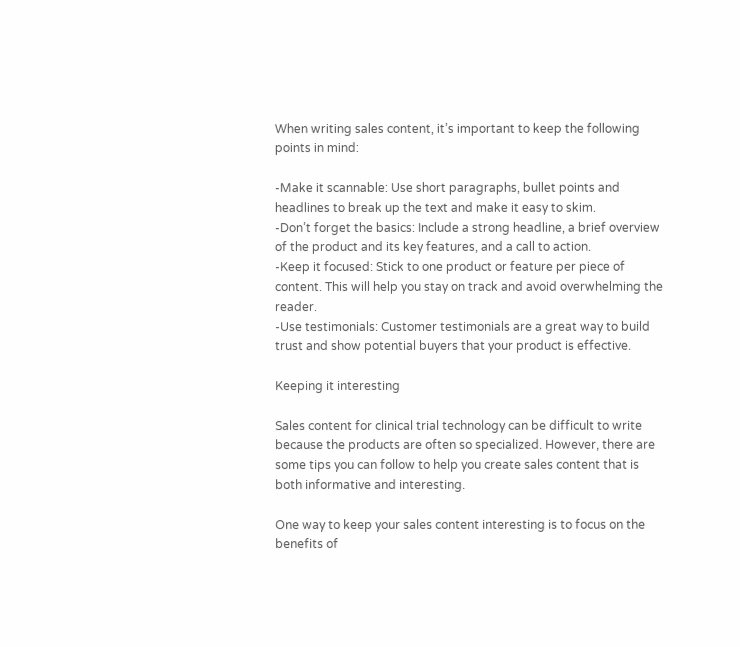When writing sales content, it’s important to keep the following points in mind:

-Make it scannable: Use short paragraphs, bullet points and headlines to break up the text and make it easy to skim.
-Don’t forget the basics: Include a strong headline, a brief overview of the product and its key features, and a call to action.
-Keep it focused: Stick to one product or feature per piece of content. This will help you stay on track and avoid overwhelming the reader.
-Use testimonials: Customer testimonials are a great way to build trust and show potential buyers that your product is effective.

Keeping it interesting

Sales content for clinical trial technology can be difficult to write because the products are often so specialized. However, there are some tips you can follow to help you create sales content that is both informative and interesting.

One way to keep your sales content interesting is to focus on the benefits of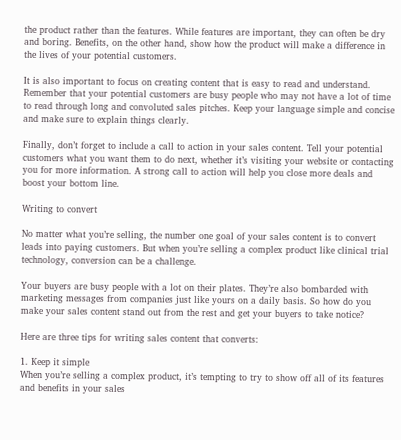the product rather than the features. While features are important, they can often be dry and boring. Benefits, on the other hand, show how the product will make a difference in the lives of your potential customers.

It is also important to focus on creating content that is easy to read and understand. Remember that your potential customers are busy people who may not have a lot of time to read through long and convoluted sales pitches. Keep your language simple and concise and make sure to explain things clearly.

Finally, don’t forget to include a call to action in your sales content. Tell your potential customers what you want them to do next, whether it’s visiting your website or contacting you for more information. A strong call to action will help you close more deals and boost your bottom line.

Writing to convert

No matter what you’re selling, the number one goal of your sales content is to convert leads into paying customers. But when you’re selling a complex product like clinical trial technology, conversion can be a challenge.

Your buyers are busy people with a lot on their plates. They’re also bombarded with marketing messages from companies just like yours on a daily basis. So how do you make your sales content stand out from the rest and get your buyers to take notice?

Here are three tips for writing sales content that converts:

1. Keep it simple
When you’re selling a complex product, it’s tempting to try to show off all of its features and benefits in your sales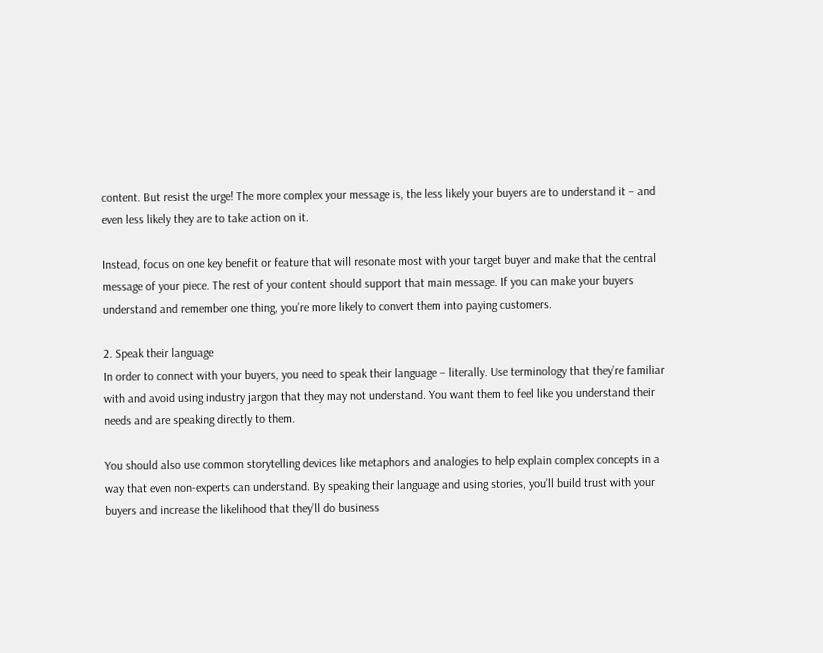content. But resist the urge! The more complex your message is, the less likely your buyers are to understand it – and even less likely they are to take action on it.

Instead, focus on one key benefit or feature that will resonate most with your target buyer and make that the central message of your piece. The rest of your content should support that main message. If you can make your buyers understand and remember one thing, you’re more likely to convert them into paying customers.

2. Speak their language
In order to connect with your buyers, you need to speak their language – literally. Use terminology that they’re familiar with and avoid using industry jargon that they may not understand. You want them to feel like you understand their needs and are speaking directly to them.

You should also use common storytelling devices like metaphors and analogies to help explain complex concepts in a way that even non-experts can understand. By speaking their language and using stories, you’ll build trust with your buyers and increase the likelihood that they’ll do business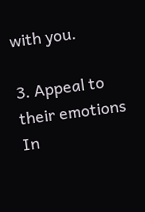with you.

3. Appeal to their emotions
In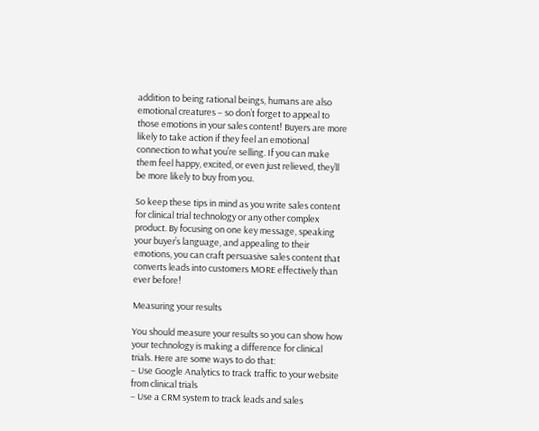addition to being rational beings, humans are also emotional creatures – so don’t forget to appeal to those emotions in your sales content! Buyers are more likely to take action if they feel an emotional connection to what you’re selling. If you can make them feel happy, excited, or even just relieved, they’ll be more likely to buy from you.

So keep these tips in mind as you write sales content for clinical trial technology or any other complex product. By focusing on one key message, speaking your buyer’s language, and appealing to their emotions, you can craft persuasive sales content that converts leads into customers MORE effectively than ever before!

Measuring your results

You should measure your results so you can show how your technology is making a difference for clinical trials. Here are some ways to do that:
– Use Google Analytics to track traffic to your website from clinical trials
– Use a CRM system to track leads and sales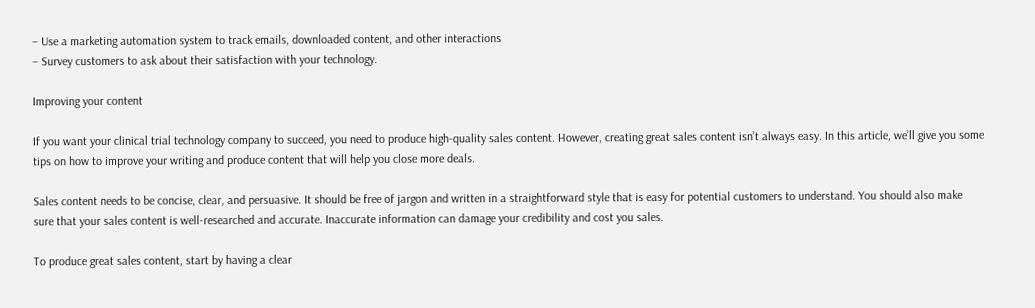– Use a marketing automation system to track emails, downloaded content, and other interactions
– Survey customers to ask about their satisfaction with your technology.

Improving your content

If you want your clinical trial technology company to succeed, you need to produce high-quality sales content. However, creating great sales content isn’t always easy. In this article, we’ll give you some tips on how to improve your writing and produce content that will help you close more deals.

Sales content needs to be concise, clear, and persuasive. It should be free of jargon and written in a straightforward style that is easy for potential customers to understand. You should also make sure that your sales content is well-researched and accurate. Inaccurate information can damage your credibility and cost you sales.

To produce great sales content, start by having a clear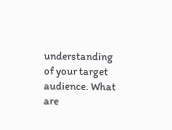understanding of your target audience. What are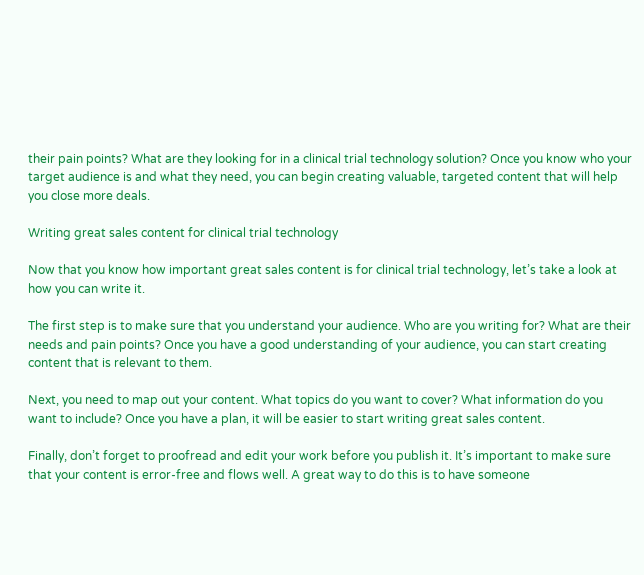their pain points? What are they looking for in a clinical trial technology solution? Once you know who your target audience is and what they need, you can begin creating valuable, targeted content that will help you close more deals.

Writing great sales content for clinical trial technology

Now that you know how important great sales content is for clinical trial technology, let’s take a look at how you can write it.

The first step is to make sure that you understand your audience. Who are you writing for? What are their needs and pain points? Once you have a good understanding of your audience, you can start creating content that is relevant to them.

Next, you need to map out your content. What topics do you want to cover? What information do you want to include? Once you have a plan, it will be easier to start writing great sales content.

Finally, don’t forget to proofread and edit your work before you publish it. It’s important to make sure that your content is error-free and flows well. A great way to do this is to have someone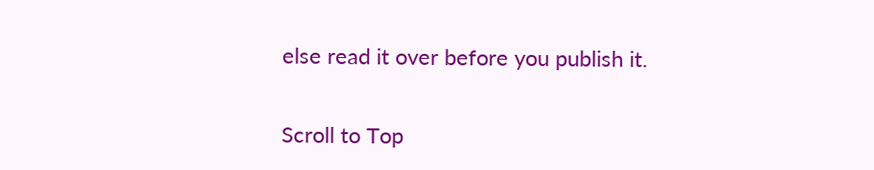else read it over before you publish it.

Scroll to Top